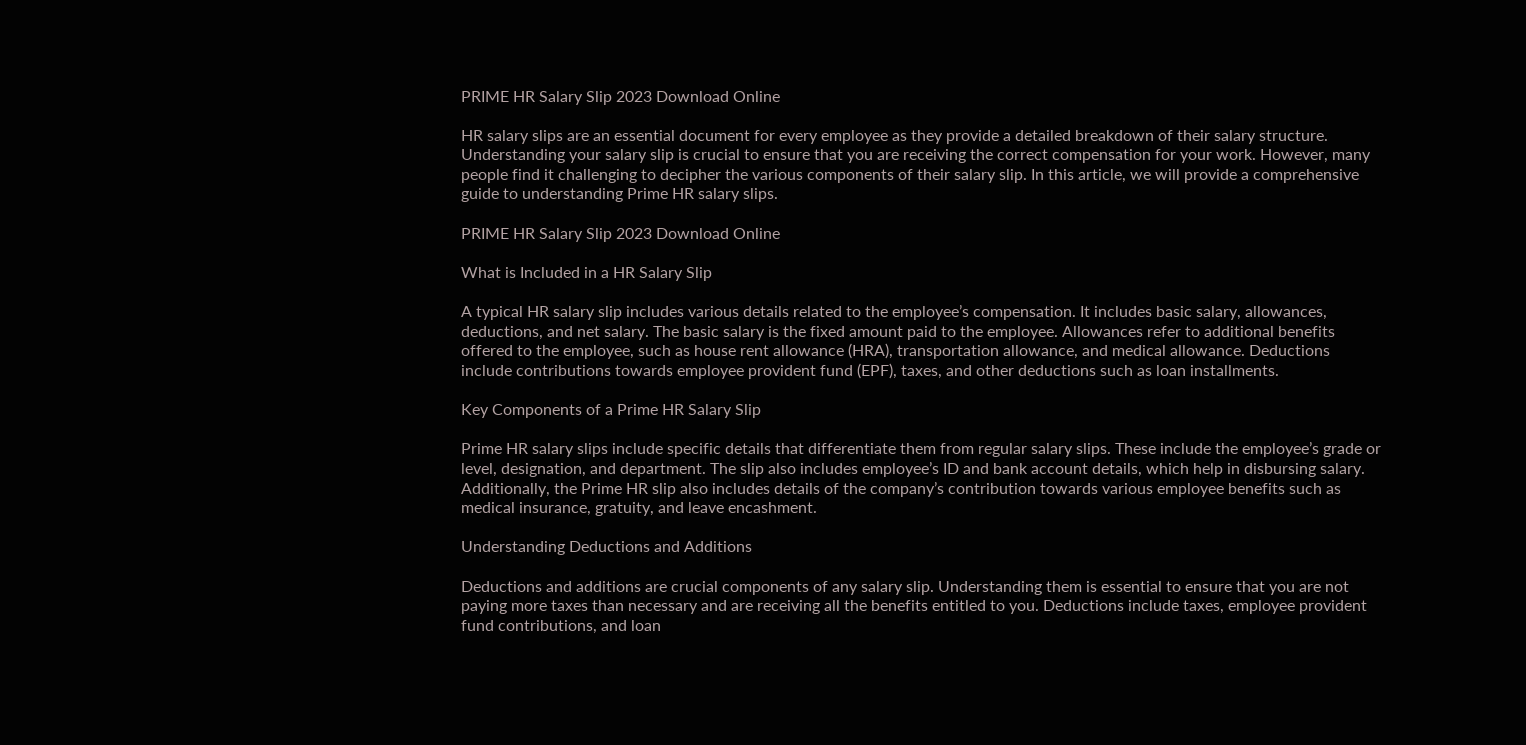PRIME HR Salary Slip 2023 Download Online

HR salary slips are an essential document for every employee as they provide a detailed breakdown of their salary structure. Understanding your salary slip is crucial to ensure that you are receiving the correct compensation for your work. However, many people find it challenging to decipher the various components of their salary slip. In this article, we will provide a comprehensive guide to understanding Prime HR salary slips.

PRIME HR Salary Slip 2023 Download Online

What is Included in a HR Salary Slip

A typical HR salary slip includes various details related to the employee’s compensation. It includes basic salary, allowances, deductions, and net salary. The basic salary is the fixed amount paid to the employee. Allowances refer to additional benefits offered to the employee, such as house rent allowance (HRA), transportation allowance, and medical allowance. Deductions include contributions towards employee provident fund (EPF), taxes, and other deductions such as loan installments.

Key Components of a Prime HR Salary Slip

Prime HR salary slips include specific details that differentiate them from regular salary slips. These include the employee’s grade or level, designation, and department. The slip also includes employee’s ID and bank account details, which help in disbursing salary. Additionally, the Prime HR slip also includes details of the company’s contribution towards various employee benefits such as medical insurance, gratuity, and leave encashment.

Understanding Deductions and Additions

Deductions and additions are crucial components of any salary slip. Understanding them is essential to ensure that you are not paying more taxes than necessary and are receiving all the benefits entitled to you. Deductions include taxes, employee provident fund contributions, and loan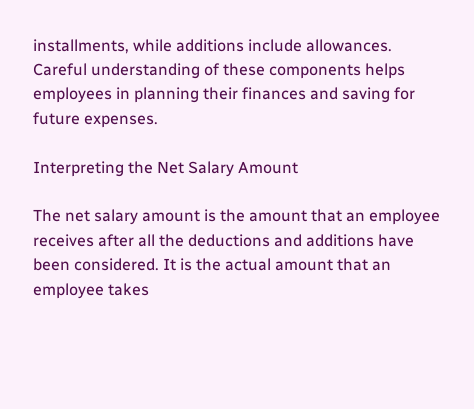installments, while additions include allowances. Careful understanding of these components helps employees in planning their finances and saving for future expenses.

Interpreting the Net Salary Amount

The net salary amount is the amount that an employee receives after all the deductions and additions have been considered. It is the actual amount that an employee takes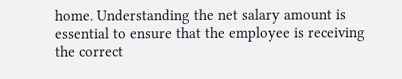home. Understanding the net salary amount is essential to ensure that the employee is receiving the correct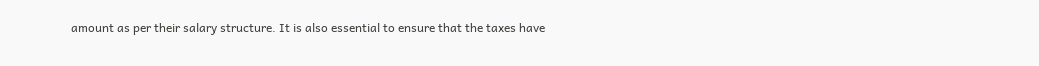amount as per their salary structure. It is also essential to ensure that the taxes have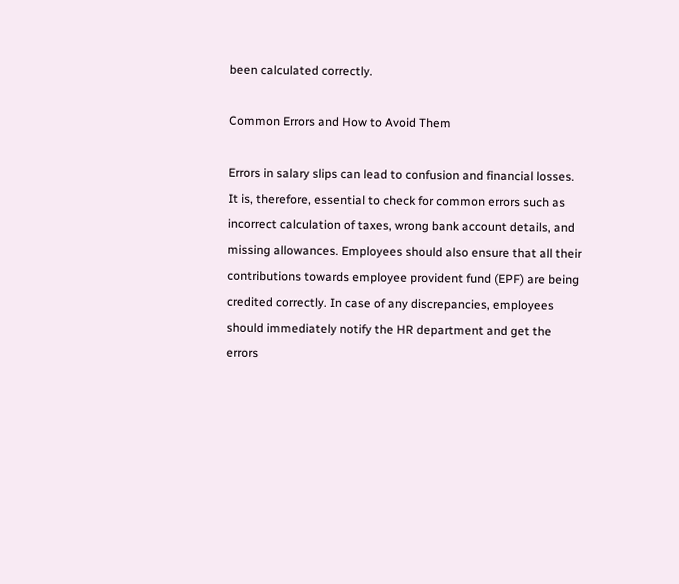been calculated correctly.

Common Errors and How to Avoid Them

Errors in salary slips can lead to confusion and financial losses. It is, therefore, essential to check for common errors such as incorrect calculation of taxes, wrong bank account details, and missing allowances. Employees should also ensure that all their contributions towards employee provident fund (EPF) are being credited correctly. In case of any discrepancies, employees should immediately notify the HR department and get the errors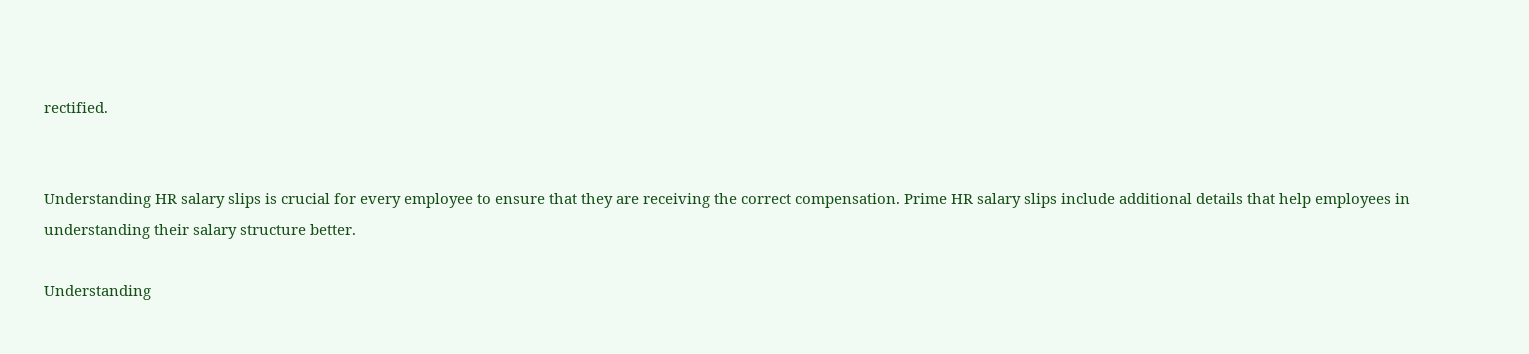rectified.


Understanding HR salary slips is crucial for every employee to ensure that they are receiving the correct compensation. Prime HR salary slips include additional details that help employees in understanding their salary structure better.

Understanding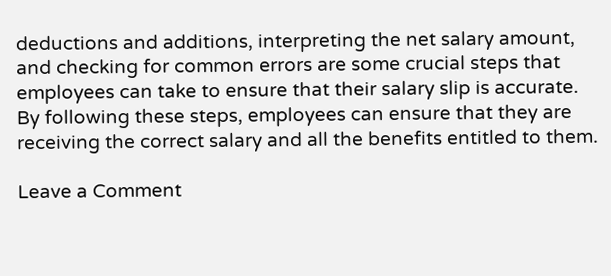deductions and additions, interpreting the net salary amount, and checking for common errors are some crucial steps that employees can take to ensure that their salary slip is accurate. By following these steps, employees can ensure that they are receiving the correct salary and all the benefits entitled to them.

Leave a Comment